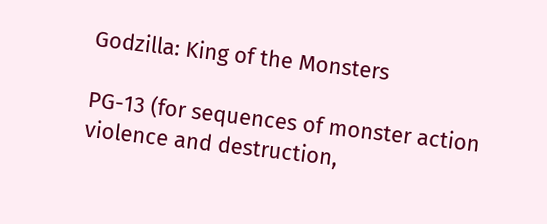Godzilla: King of the Monsters

PG-13 (for sequences of monster action violence and destruction,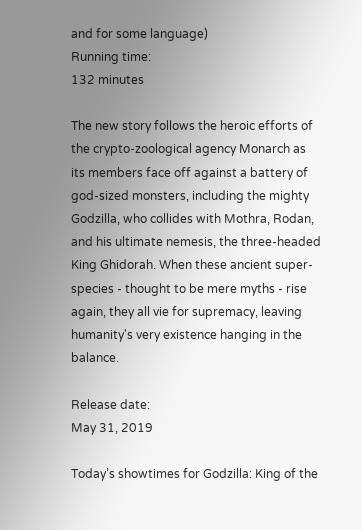and for some language)
Running time:
132 minutes

The new story follows the heroic efforts of the crypto-zoological agency Monarch as its members face off against a battery of god-sized monsters, including the mighty Godzilla, who collides with Mothra, Rodan, and his ultimate nemesis, the three-headed King Ghidorah. When these ancient super-species - thought to be mere myths - rise again, they all vie for supremacy, leaving humanity's very existence hanging in the balance.

Release date:
May 31, 2019

Today’s showtimes for Godzilla: King of the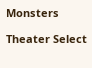Monsters

Theater Select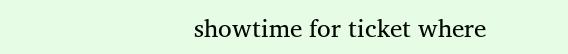showtime for ticket where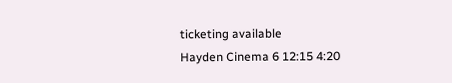ticketing available
Hayden Cinema 6 12:15 4:20